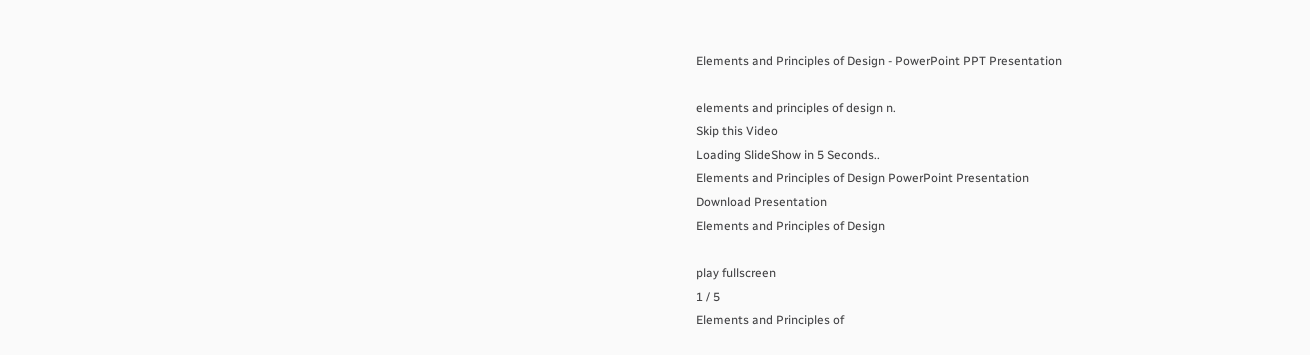Elements and Principles of Design - PowerPoint PPT Presentation

elements and principles of design n.
Skip this Video
Loading SlideShow in 5 Seconds..
Elements and Principles of Design PowerPoint Presentation
Download Presentation
Elements and Principles of Design

play fullscreen
1 / 5
Elements and Principles of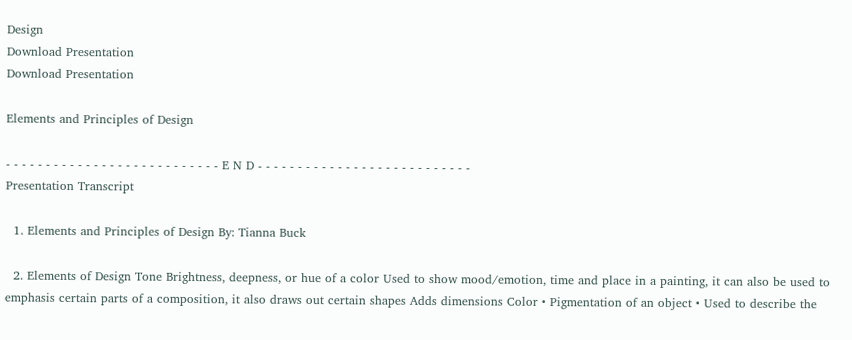Design
Download Presentation
Download Presentation

Elements and Principles of Design

- - - - - - - - - - - - - - - - - - - - - - - - - - - E N D - - - - - - - - - - - - - - - - - - - - - - - - - - -
Presentation Transcript

  1. Elements and Principles of Design By: Tianna Buck

  2. Elements of Design Tone Brightness, deepness, or hue of a color Used to show mood/emotion, time and place in a painting, it can also be used to emphasis certain parts of a composition, it also draws out certain shapes Adds dimensions Color • Pigmentation of an object • Used to describe the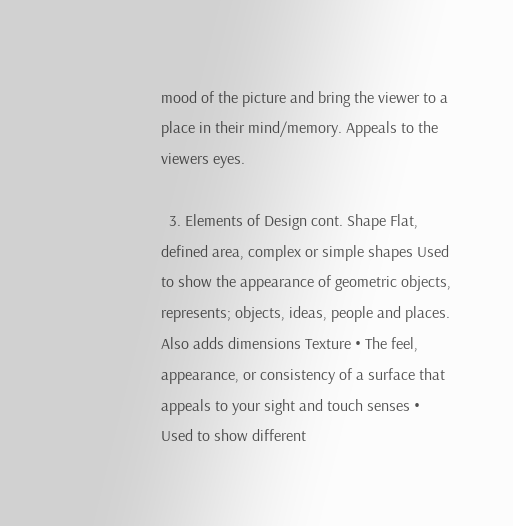mood of the picture and bring the viewer to a place in their mind/memory. Appeals to the viewers eyes.

  3. Elements of Design cont. Shape Flat, defined area, complex or simple shapes Used to show the appearance of geometric objects, represents; objects, ideas, people and places. Also adds dimensions Texture • The feel, appearance, or consistency of a surface that appeals to your sight and touch senses • Used to show different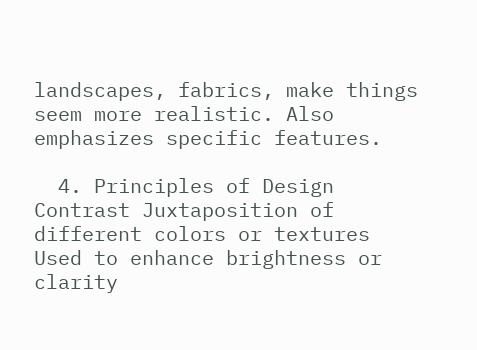landscapes, fabrics, make things seem more realistic. Also emphasizes specific features.

  4. Principles of Design Contrast Juxtaposition of different colors or textures Used to enhance brightness or clarity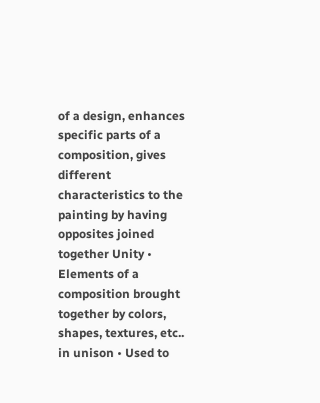of a design, enhances specific parts of a composition, gives different characteristics to the painting by having opposites joined together Unity • Elements of a composition brought together by colors, shapes, textures, etc.. in unison • Used to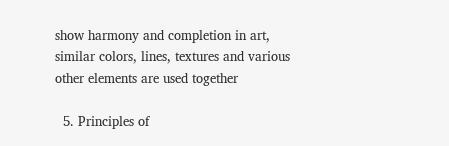show harmony and completion in art, similar colors, lines, textures and various other elements are used together

  5. Principles of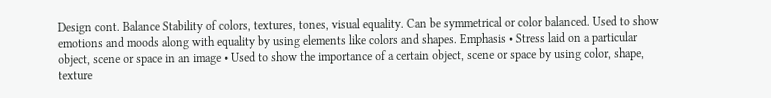Design cont. Balance Stability of colors, textures, tones, visual equality. Can be symmetrical or color balanced. Used to show emotions and moods along with equality by using elements like colors and shapes. Emphasis • Stress laid on a particular object, scene or space in an image • Used to show the importance of a certain object, scene or space by using color, shape, texture